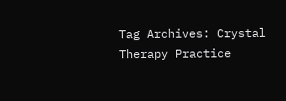Tag Archives: Crystal Therapy Practice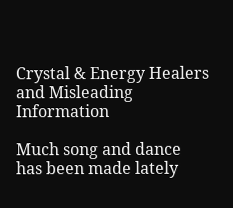Crystal & Energy Healers and Misleading Information

Much song and dance has been made lately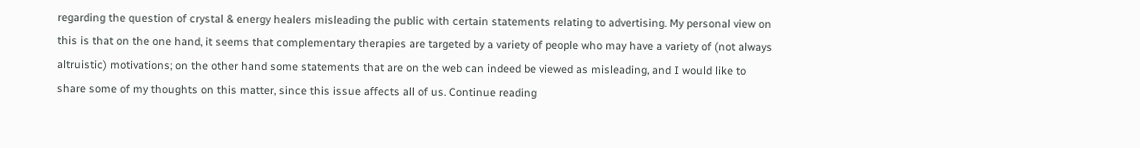regarding the question of crystal & energy healers misleading the public with certain statements relating to advertising. My personal view on this is that on the one hand, it seems that complementary therapies are targeted by a variety of people who may have a variety of (not always altruistic) motivations; on the other hand some statements that are on the web can indeed be viewed as misleading, and I would like to share some of my thoughts on this matter, since this issue affects all of us. Continue reading